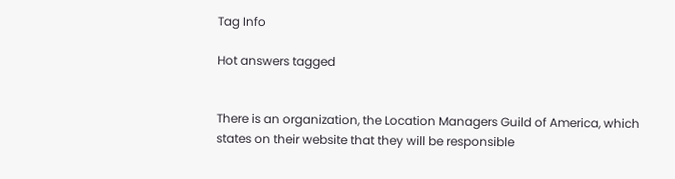Tag Info

Hot answers tagged


There is an organization, the Location Managers Guild of America, which states on their website that they will be responsible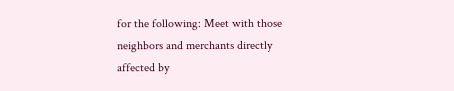for the following: Meet with those neighbors and merchants directly affected by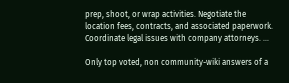prep, shoot, or wrap activities. Negotiate the location fees, contracts, and associated paperwork. Coordinate legal issues with company attorneys. ...

Only top voted, non community-wiki answers of a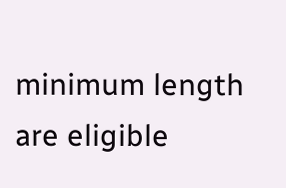minimum length are eligible